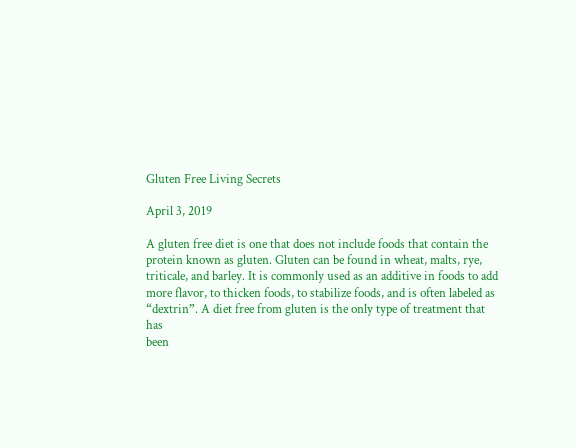Gluten Free Living Secrets

April 3, 2019

A gluten free diet is one that does not include foods that contain the
protein known as gluten. Gluten can be found in wheat, malts, rye,
triticale, and barley. It is commonly used as an additive in foods to add
more flavor, to thicken foods, to stabilize foods, and is often labeled as
“dextrin”. A diet free from gluten is the only type of treatment that has
been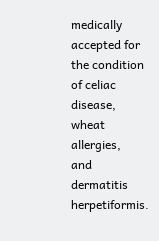medically accepted for the condition of celiac disease, wheat allergies,
and dermatitis herpetiformis.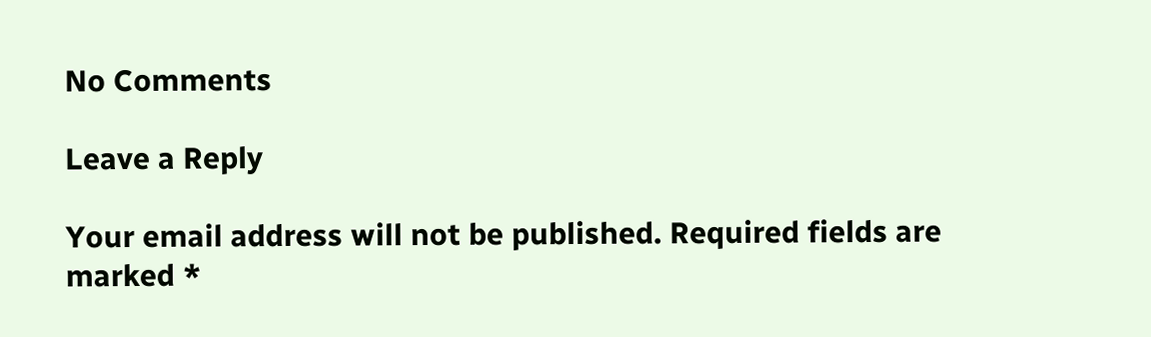No Comments

Leave a Reply

Your email address will not be published. Required fields are marked *